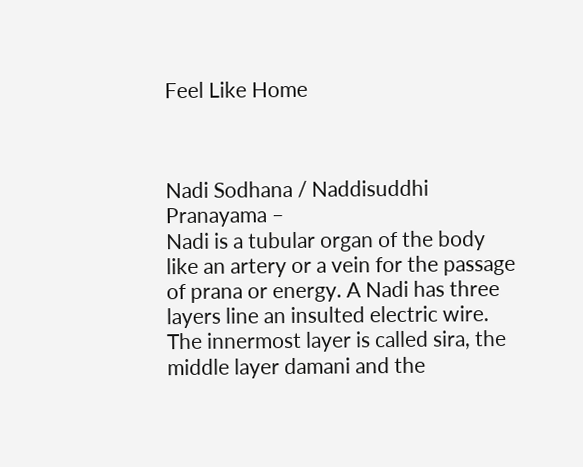Feel Like Home



Nadi Sodhana / Naddisuddhi Pranayama –
Nadi is a tubular organ of the body like an artery or a vein for the passage of prana or energy. A Nadi has three layers line an insulted electric wire. The innermost layer is called sira, the middle layer damani and the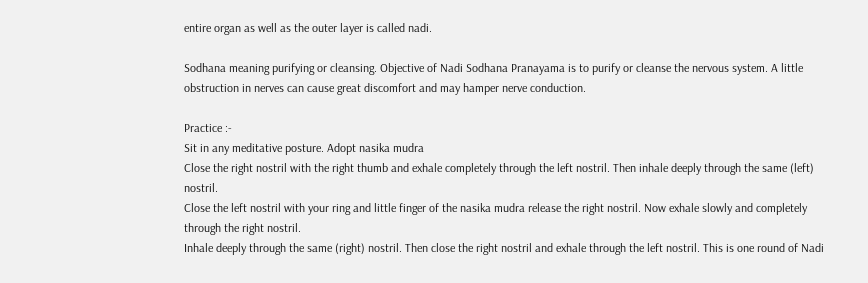entire organ as well as the outer layer is called nadi.

Sodhana meaning purifying or cleansing. Objective of Nadi Sodhana Pranayama is to purify or cleanse the nervous system. A little obstruction in nerves can cause great discomfort and may hamper nerve conduction.

Practice :-
Sit in any meditative posture. Adopt nasika mudra
Close the right nostril with the right thumb and exhale completely through the left nostril. Then inhale deeply through the same (left) nostril.
Close the left nostril with your ring and little finger of the nasika mudra release the right nostril. Now exhale slowly and completely through the right nostril.
Inhale deeply through the same (right) nostril. Then close the right nostril and exhale through the left nostril. This is one round of Nadi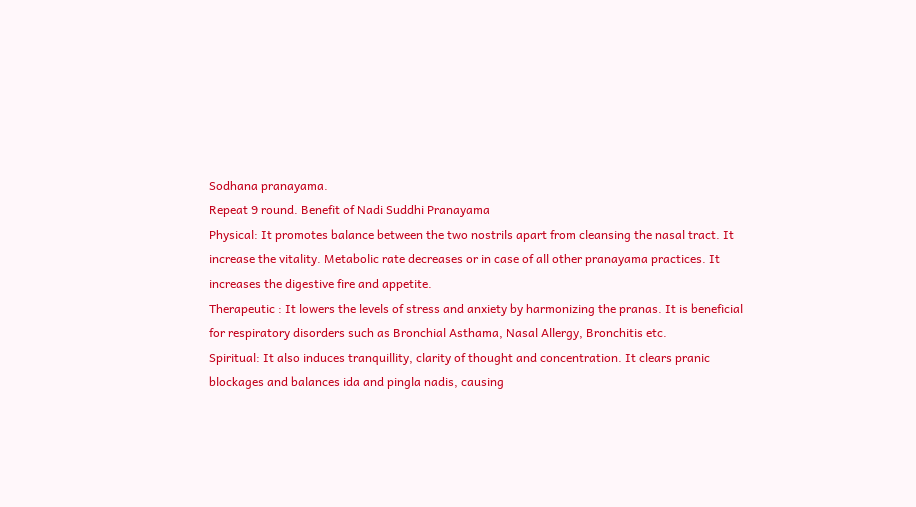Sodhana pranayama.
Repeat 9 round. Benefit of Nadi Suddhi Pranayama
Physical: It promotes balance between the two nostrils apart from cleansing the nasal tract. It increase the vitality. Metabolic rate decreases or in case of all other pranayama practices. It increases the digestive fire and appetite.
Therapeutic : It lowers the levels of stress and anxiety by harmonizing the pranas. It is beneficial for respiratory disorders such as Bronchial Asthama, Nasal Allergy, Bronchitis etc.
Spiritual: It also induces tranquillity, clarity of thought and concentration. It clears pranic blockages and balances ida and pingla nadis, causing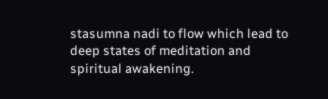stasumna nadi to flow which lead to deep states of meditation and spiritual awakening.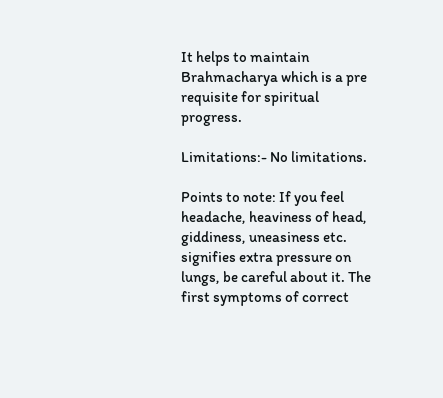It helps to maintain Brahmacharya which is a pre requisite for spiritual progress.

Limitations:- No limitations.

Points to note: If you feel headache, heaviness of head, giddiness, uneasiness etc. signifies extra pressure on lungs, be careful about it. The first symptoms of correct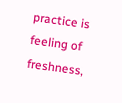practice is feeling of freshness,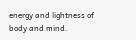energy and lightness of body and mind.